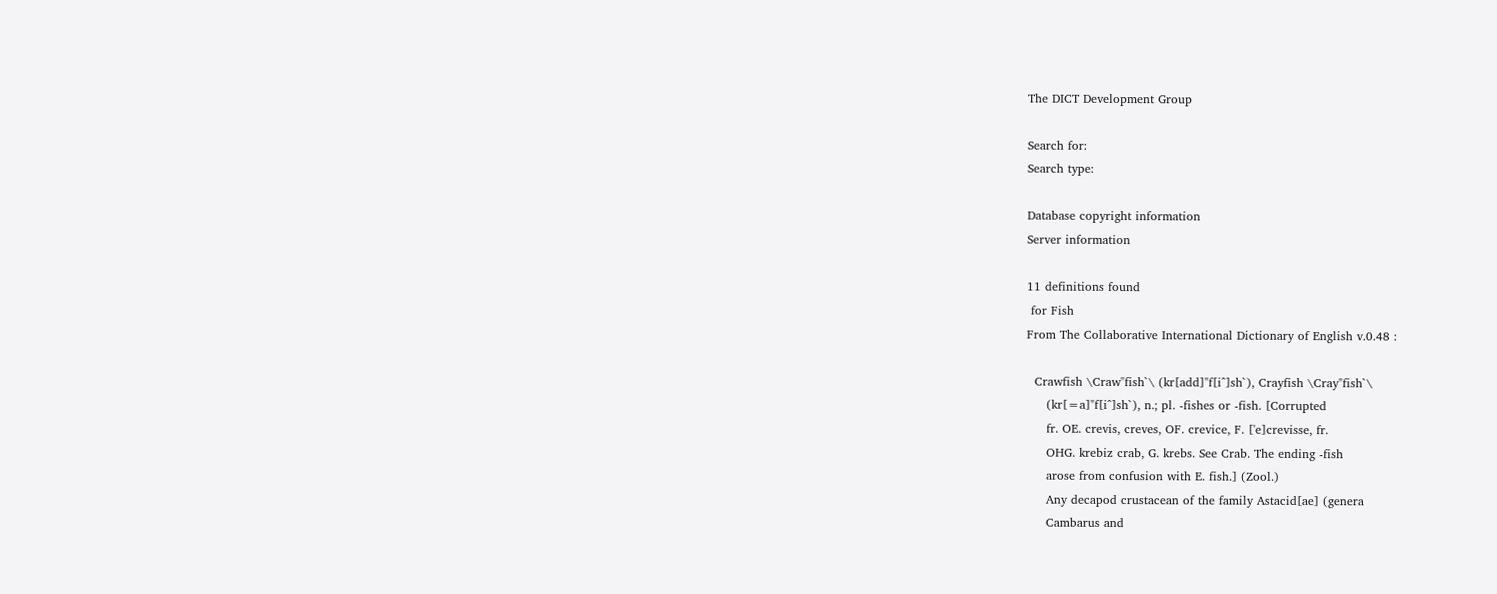The DICT Development Group

Search for:
Search type:

Database copyright information
Server information

11 definitions found
 for Fish
From The Collaborative International Dictionary of English v.0.48 :

  Crawfish \Craw"fish`\ (kr[add]"f[i^]sh`), Crayfish \Cray"fish`\
     (kr[=a]"f[i^]sh`), n.; pl. -fishes or -fish. [Corrupted
     fr. OE. crevis, creves, OF. crevice, F. ['e]crevisse, fr.
     OHG. krebiz crab, G. krebs. See Crab. The ending -fish
     arose from confusion with E. fish.] (Zool.)
     Any decapod crustacean of the family Astacid[ae] (genera
     Cambarus and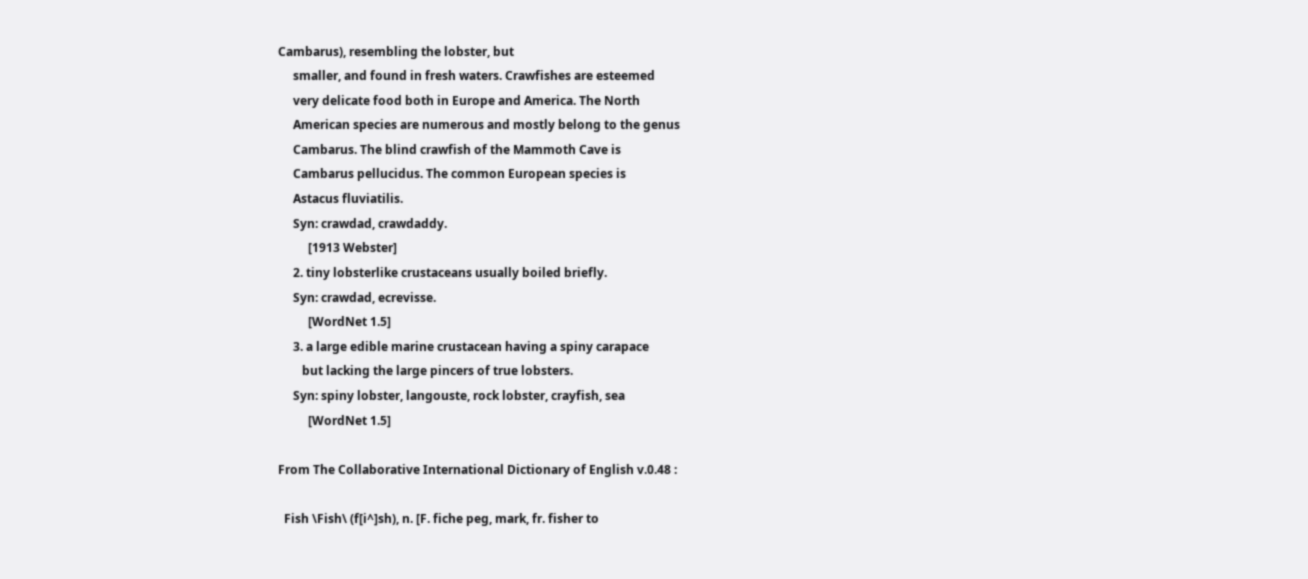Cambarus), resembling the lobster, but
     smaller, and found in fresh waters. Crawfishes are esteemed
     very delicate food both in Europe and America. The North
     American species are numerous and mostly belong to the genus
     Cambarus. The blind crawfish of the Mammoth Cave is
     Cambarus pellucidus. The common European species is
     Astacus fluviatilis.
     Syn: crawdad, crawdaddy.
          [1913 Webster]
     2. tiny lobsterlike crustaceans usually boiled briefly.
     Syn: crawdad, ecrevisse.
          [WordNet 1.5]
     3. a large edible marine crustacean having a spiny carapace
        but lacking the large pincers of true lobsters.
     Syn: spiny lobster, langouste, rock lobster, crayfish, sea
          [WordNet 1.5]

From The Collaborative International Dictionary of English v.0.48 :

  Fish \Fish\ (f[i^]sh), n. [F. fiche peg, mark, fr. fisher to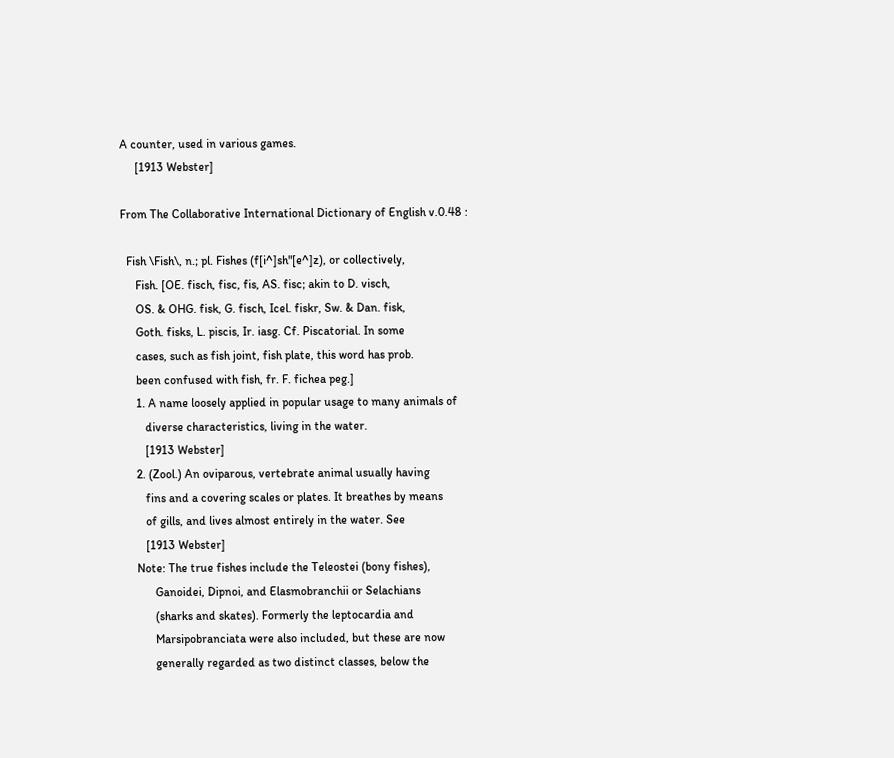A counter, used in various games.
     [1913 Webster]

From The Collaborative International Dictionary of English v.0.48 :

  Fish \Fish\, n.; pl. Fishes (f[i^]sh"[e^]z), or collectively,
     Fish. [OE. fisch, fisc, fis, AS. fisc; akin to D. visch,
     OS. & OHG. fisk, G. fisch, Icel. fiskr, Sw. & Dan. fisk,
     Goth. fisks, L. piscis, Ir. iasg. Cf. Piscatorial. In some
     cases, such as fish joint, fish plate, this word has prob.
     been confused with fish, fr. F. fichea peg.]
     1. A name loosely applied in popular usage to many animals of
        diverse characteristics, living in the water.
        [1913 Webster]
     2. (Zool.) An oviparous, vertebrate animal usually having
        fins and a covering scales or plates. It breathes by means
        of gills, and lives almost entirely in the water. See
        [1913 Webster]
     Note: The true fishes include the Teleostei (bony fishes),
           Ganoidei, Dipnoi, and Elasmobranchii or Selachians
           (sharks and skates). Formerly the leptocardia and
           Marsipobranciata were also included, but these are now
           generally regarded as two distinct classes, below the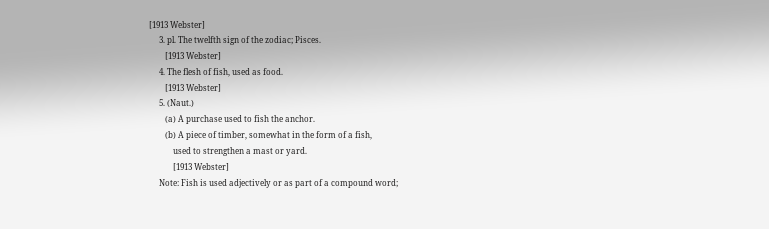[1913 Webster]
     3. pl. The twelfth sign of the zodiac; Pisces.
        [1913 Webster]
     4. The flesh of fish, used as food.
        [1913 Webster]
     5. (Naut.)
        (a) A purchase used to fish the anchor.
        (b) A piece of timber, somewhat in the form of a fish,
            used to strengthen a mast or yard.
            [1913 Webster]
     Note: Fish is used adjectively or as part of a compound word;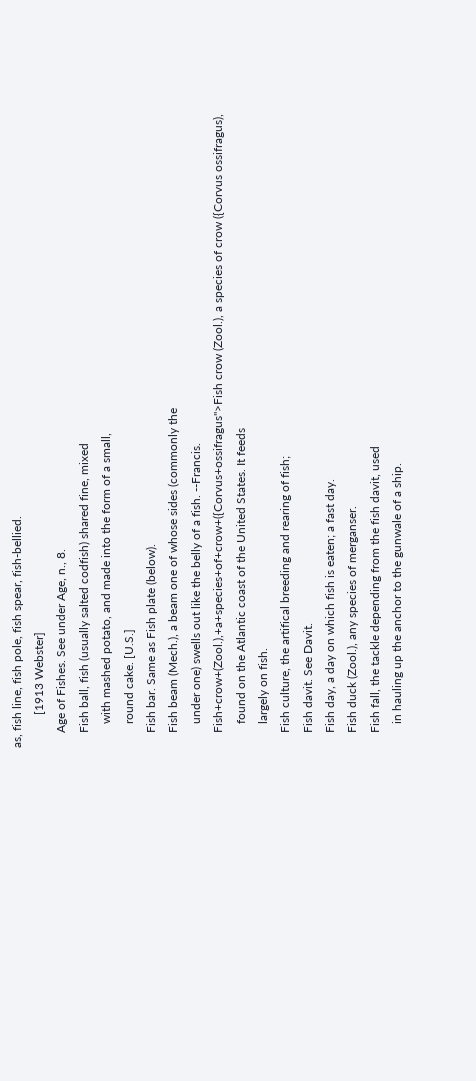as, fish line, fish pole, fish spear, fish-bellied.
           [1913 Webster]
     Age of Fishes. See under Age, n., 8.
     Fish ball, fish (usually salted codfish) shared fine, mixed
        with mashed potato, and made into the form of a small,
        round cake. [U.S.]
     Fish bar. Same as Fish plate (below).
     Fish beam (Mech.), a beam one of whose sides (commonly the
        under one) swells out like the belly of a fish. --Francis.
     Fish+crow+(Zool.),+a+species+of+crow+({Corvus+ossifragus">Fish crow (Zool.), a species of crow ({Corvus ossifragus),
        found on the Atlantic coast of the United States. It feeds
        largely on fish.
     Fish culture, the artifical breeding and rearing of fish;
     Fish davit. See Davit.
     Fish day, a day on which fish is eaten; a fast day.
     Fish duck (Zool.), any species of merganser.
     Fish fall, the tackle depending from the fish davit, used
        in hauling up the anchor to the gunwale of a ship.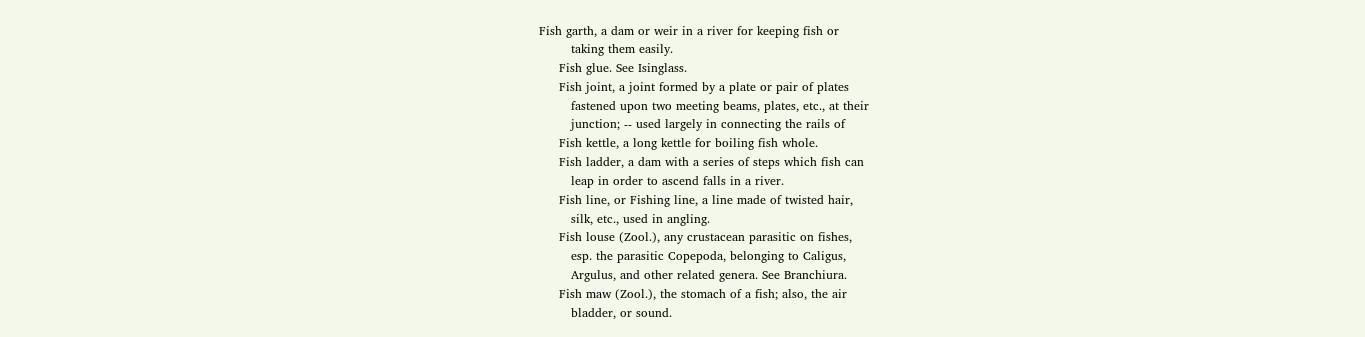Fish garth, a dam or weir in a river for keeping fish or
        taking them easily.
     Fish glue. See Isinglass.
     Fish joint, a joint formed by a plate or pair of plates
        fastened upon two meeting beams, plates, etc., at their
        junction; -- used largely in connecting the rails of
     Fish kettle, a long kettle for boiling fish whole.
     Fish ladder, a dam with a series of steps which fish can
        leap in order to ascend falls in a river.
     Fish line, or Fishing line, a line made of twisted hair,
        silk, etc., used in angling.
     Fish louse (Zool.), any crustacean parasitic on fishes,
        esp. the parasitic Copepoda, belonging to Caligus,
        Argulus, and other related genera. See Branchiura.
     Fish maw (Zool.), the stomach of a fish; also, the air
        bladder, or sound.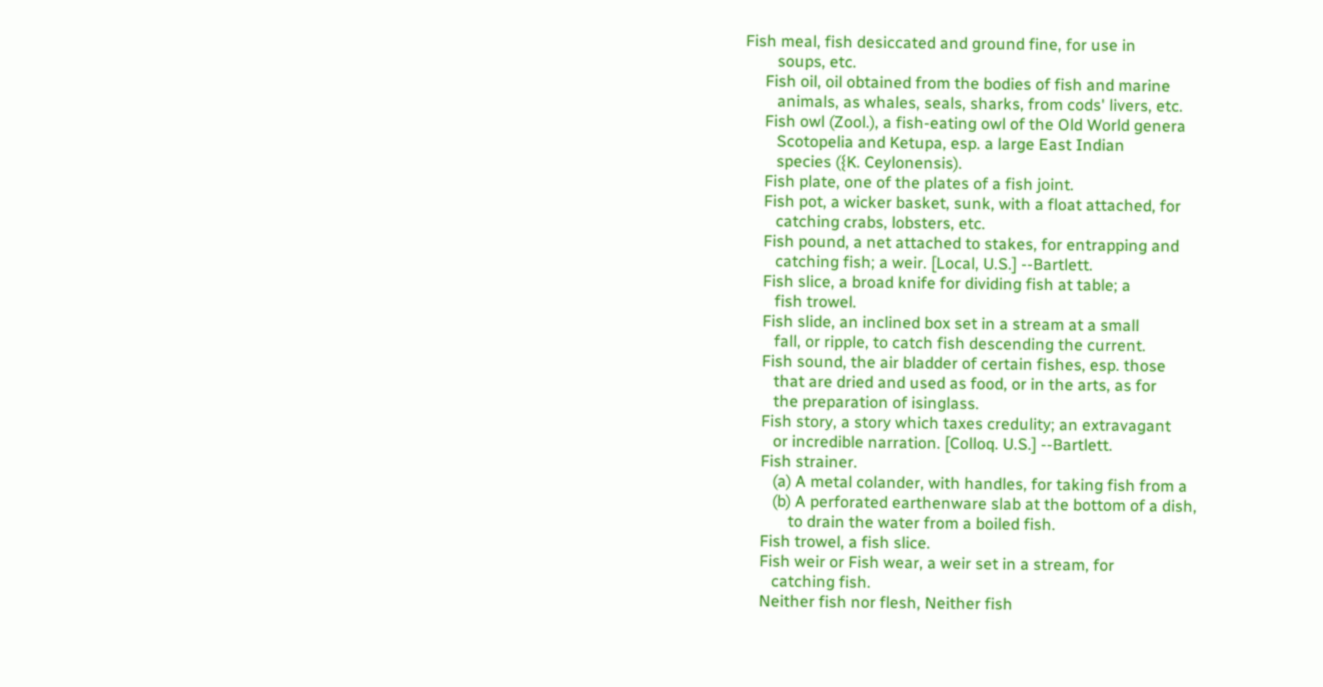Fish meal, fish desiccated and ground fine, for use in
        soups, etc.
     Fish oil, oil obtained from the bodies of fish and marine
        animals, as whales, seals, sharks, from cods' livers, etc.
     Fish owl (Zool.), a fish-eating owl of the Old World genera
        Scotopelia and Ketupa, esp. a large East Indian
        species ({K. Ceylonensis).
     Fish plate, one of the plates of a fish joint.
     Fish pot, a wicker basket, sunk, with a float attached, for
        catching crabs, lobsters, etc.
     Fish pound, a net attached to stakes, for entrapping and
        catching fish; a weir. [Local, U.S.] --Bartlett.
     Fish slice, a broad knife for dividing fish at table; a
        fish trowel.
     Fish slide, an inclined box set in a stream at a small
        fall, or ripple, to catch fish descending the current.
     Fish sound, the air bladder of certain fishes, esp. those
        that are dried and used as food, or in the arts, as for
        the preparation of isinglass.
     Fish story, a story which taxes credulity; an extravagant
        or incredible narration. [Colloq. U.S.] --Bartlett.
     Fish strainer.
        (a) A metal colander, with handles, for taking fish from a
        (b) A perforated earthenware slab at the bottom of a dish,
            to drain the water from a boiled fish.
     Fish trowel, a fish slice.
     Fish weir or Fish wear, a weir set in a stream, for
        catching fish.
     Neither fish nor flesh, Neither fish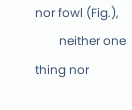nor fowl (Fig.),
        neither one thing nor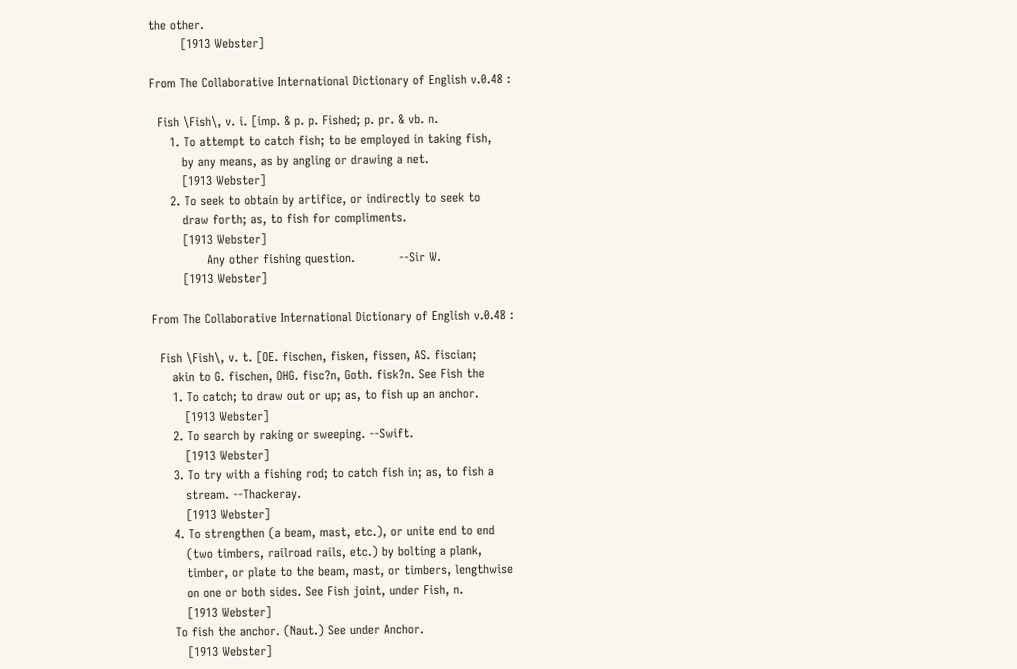the other.
        [1913 Webster]

From The Collaborative International Dictionary of English v.0.48 :

  Fish \Fish\, v. i. [imp. & p. p. Fished; p. pr. & vb. n.
     1. To attempt to catch fish; to be employed in taking fish,
        by any means, as by angling or drawing a net.
        [1913 Webster]
     2. To seek to obtain by artifice, or indirectly to seek to
        draw forth; as, to fish for compliments.
        [1913 Webster]
              Any other fishing question.           --Sir W.
        [1913 Webster]

From The Collaborative International Dictionary of English v.0.48 :

  Fish \Fish\, v. t. [OE. fischen, fisken, fissen, AS. fiscian;
     akin to G. fischen, OHG. fisc?n, Goth. fisk?n. See Fish the
     1. To catch; to draw out or up; as, to fish up an anchor.
        [1913 Webster]
     2. To search by raking or sweeping. --Swift.
        [1913 Webster]
     3. To try with a fishing rod; to catch fish in; as, to fish a
        stream. --Thackeray.
        [1913 Webster]
     4. To strengthen (a beam, mast, etc.), or unite end to end
        (two timbers, railroad rails, etc.) by bolting a plank,
        timber, or plate to the beam, mast, or timbers, lengthwise
        on one or both sides. See Fish joint, under Fish, n.
        [1913 Webster]
     To fish the anchor. (Naut.) See under Anchor.
        [1913 Webster]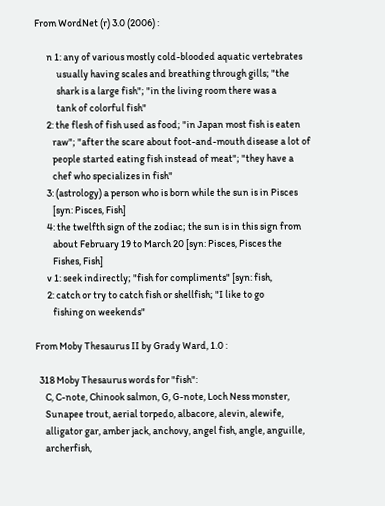From WordNet (r) 3.0 (2006) :

      n 1: any of various mostly cold-blooded aquatic vertebrates
           usually having scales and breathing through gills; "the
           shark is a large fish"; "in the living room there was a
           tank of colorful fish"
      2: the flesh of fish used as food; "in Japan most fish is eaten
         raw"; "after the scare about foot-and-mouth disease a lot of
         people started eating fish instead of meat"; "they have a
         chef who specializes in fish"
      3: (astrology) a person who is born while the sun is in Pisces
         [syn: Pisces, Fish]
      4: the twelfth sign of the zodiac; the sun is in this sign from
         about February 19 to March 20 [syn: Pisces, Pisces the
         Fishes, Fish]
      v 1: seek indirectly; "fish for compliments" [syn: fish,
      2: catch or try to catch fish or shellfish; "I like to go
         fishing on weekends"

From Moby Thesaurus II by Grady Ward, 1.0 :

  318 Moby Thesaurus words for "fish":
     C, C-note, Chinook salmon, G, G-note, Loch Ness monster,
     Sunapee trout, aerial torpedo, albacore, alevin, alewife,
     alligator gar, amber jack, anchovy, angel fish, angle, anguille,
     archerfish,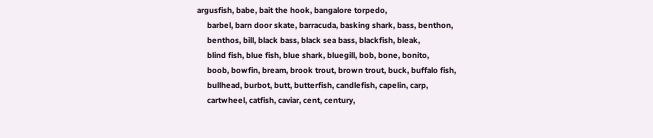argusfish, babe, bait the hook, bangalore torpedo,
     barbel, barn door skate, barracuda, basking shark, bass, benthon,
     benthos, bill, black bass, black sea bass, blackfish, bleak,
     blind fish, blue fish, blue shark, bluegill, bob, bone, bonito,
     boob, bowfin, bream, brook trout, brown trout, buck, buffalo fish,
     bullhead, burbot, butt, butterfish, candlefish, capelin, carp,
     cartwheel, catfish, caviar, cent, century,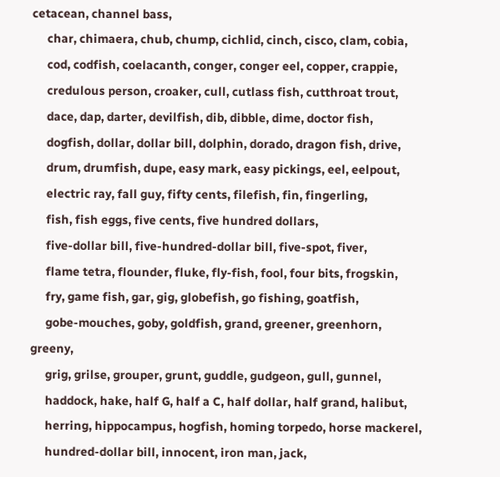cetacean, channel bass,
     char, chimaera, chub, chump, cichlid, cinch, cisco, clam, cobia,
     cod, codfish, coelacanth, conger, conger eel, copper, crappie,
     credulous person, croaker, cull, cutlass fish, cutthroat trout,
     dace, dap, darter, devilfish, dib, dibble, dime, doctor fish,
     dogfish, dollar, dollar bill, dolphin, dorado, dragon fish, drive,
     drum, drumfish, dupe, easy mark, easy pickings, eel, eelpout,
     electric ray, fall guy, fifty cents, filefish, fin, fingerling,
     fish, fish eggs, five cents, five hundred dollars,
     five-dollar bill, five-hundred-dollar bill, five-spot, fiver,
     flame tetra, flounder, fluke, fly-fish, fool, four bits, frogskin,
     fry, game fish, gar, gig, globefish, go fishing, goatfish,
     gobe-mouches, goby, goldfish, grand, greener, greenhorn, greeny,
     grig, grilse, grouper, grunt, guddle, gudgeon, gull, gunnel,
     haddock, hake, half G, half a C, half dollar, half grand, halibut,
     herring, hippocampus, hogfish, homing torpedo, horse mackerel,
     hundred-dollar bill, innocent, iron man, jack,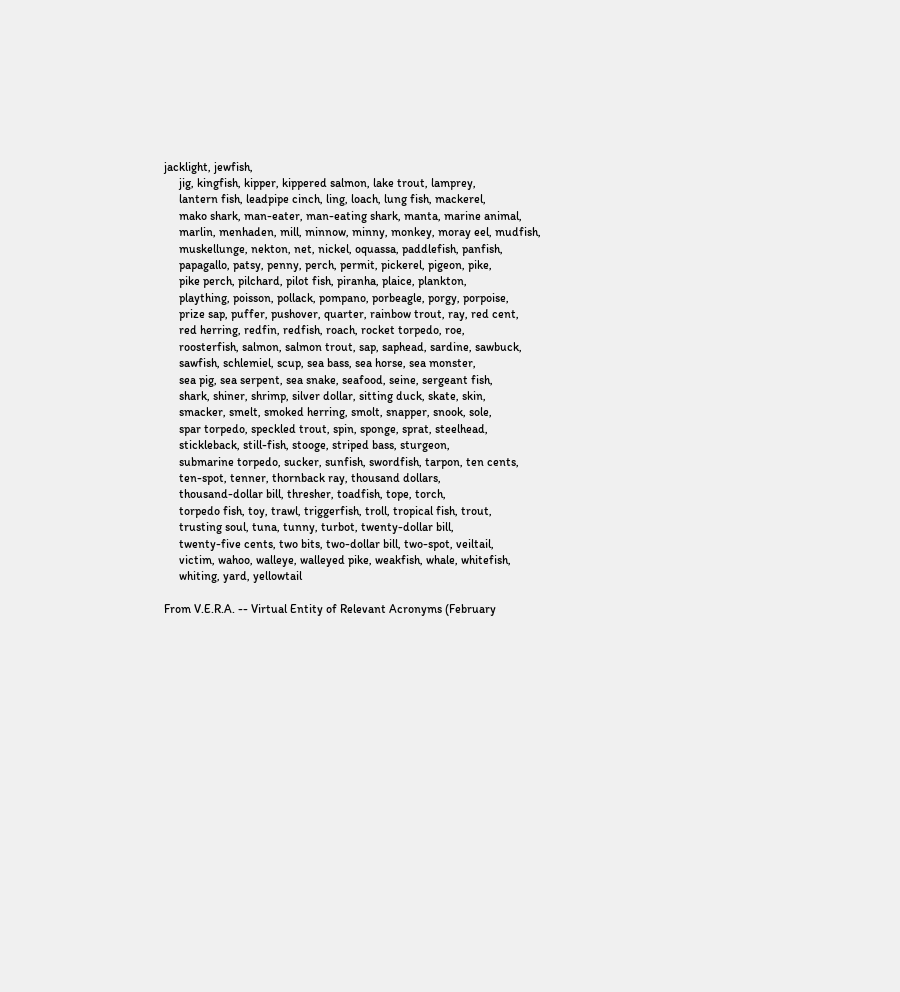jacklight, jewfish,
     jig, kingfish, kipper, kippered salmon, lake trout, lamprey,
     lantern fish, leadpipe cinch, ling, loach, lung fish, mackerel,
     mako shark, man-eater, man-eating shark, manta, marine animal,
     marlin, menhaden, mill, minnow, minny, monkey, moray eel, mudfish,
     muskellunge, nekton, net, nickel, oquassa, paddlefish, panfish,
     papagallo, patsy, penny, perch, permit, pickerel, pigeon, pike,
     pike perch, pilchard, pilot fish, piranha, plaice, plankton,
     plaything, poisson, pollack, pompano, porbeagle, porgy, porpoise,
     prize sap, puffer, pushover, quarter, rainbow trout, ray, red cent,
     red herring, redfin, redfish, roach, rocket torpedo, roe,
     roosterfish, salmon, salmon trout, sap, saphead, sardine, sawbuck,
     sawfish, schlemiel, scup, sea bass, sea horse, sea monster,
     sea pig, sea serpent, sea snake, seafood, seine, sergeant fish,
     shark, shiner, shrimp, silver dollar, sitting duck, skate, skin,
     smacker, smelt, smoked herring, smolt, snapper, snook, sole,
     spar torpedo, speckled trout, spin, sponge, sprat, steelhead,
     stickleback, still-fish, stooge, striped bass, sturgeon,
     submarine torpedo, sucker, sunfish, swordfish, tarpon, ten cents,
     ten-spot, tenner, thornback ray, thousand dollars,
     thousand-dollar bill, thresher, toadfish, tope, torch,
     torpedo fish, toy, trawl, triggerfish, troll, tropical fish, trout,
     trusting soul, tuna, tunny, turbot, twenty-dollar bill,
     twenty-five cents, two bits, two-dollar bill, two-spot, veiltail,
     victim, wahoo, walleye, walleyed pike, weakfish, whale, whitefish,
     whiting, yard, yellowtail

From V.E.R.A. -- Virtual Entity of Relevant Acronyms (February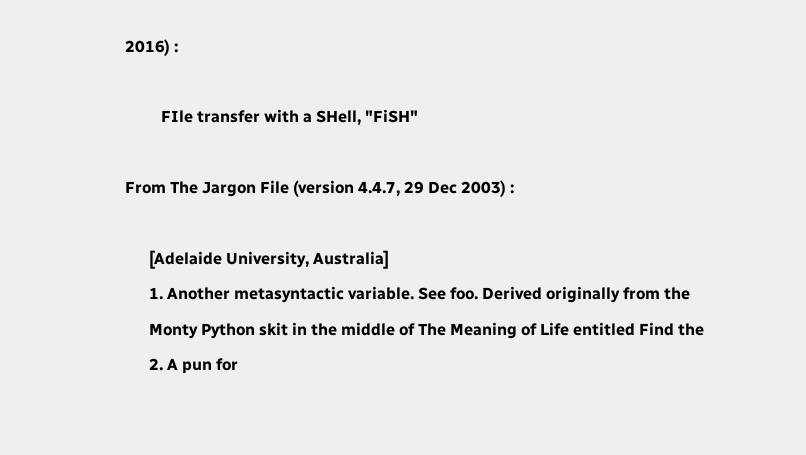2016) :

         FIle transfer with a SHell, "FiSH"

From The Jargon File (version 4.4.7, 29 Dec 2003) :

      [Adelaide University, Australia]
      1. Another metasyntactic variable. See foo. Derived originally from the
      Monty Python skit in the middle of The Meaning of Life entitled Find the
      2. A pun for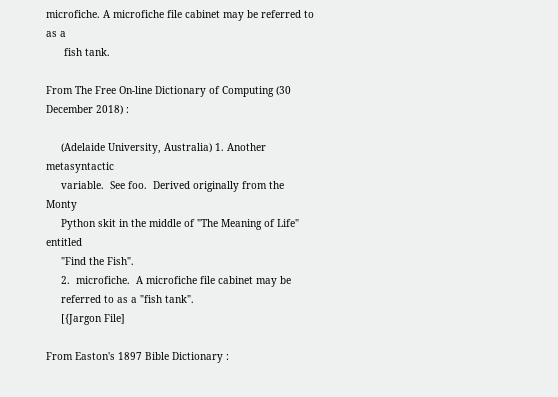microfiche. A microfiche file cabinet may be referred to as a
      fish tank.

From The Free On-line Dictionary of Computing (30 December 2018) :

     (Adelaide University, Australia) 1. Another metasyntactic
     variable.  See foo.  Derived originally from the Monty
     Python skit in the middle of "The Meaning of Life" entitled
     "Find the Fish".
     2.  microfiche.  A microfiche file cabinet may be
     referred to as a "fish tank".
     [{Jargon File]

From Easton's 1897 Bible Dictionary :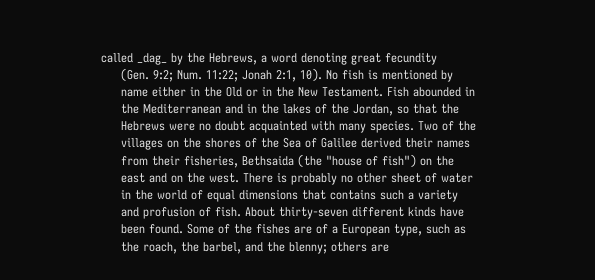called _dag_ by the Hebrews, a word denoting great fecundity
     (Gen. 9:2; Num. 11:22; Jonah 2:1, 10). No fish is mentioned by
     name either in the Old or in the New Testament. Fish abounded in
     the Mediterranean and in the lakes of the Jordan, so that the
     Hebrews were no doubt acquainted with many species. Two of the
     villages on the shores of the Sea of Galilee derived their names
     from their fisheries, Bethsaida (the "house of fish") on the
     east and on the west. There is probably no other sheet of water
     in the world of equal dimensions that contains such a variety
     and profusion of fish. About thirty-seven different kinds have
     been found. Some of the fishes are of a European type, such as
     the roach, the barbel, and the blenny; others are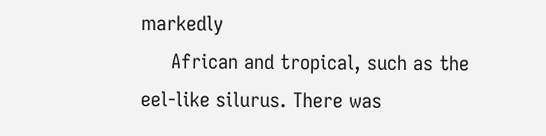markedly
     African and tropical, such as the eel-like silurus. There was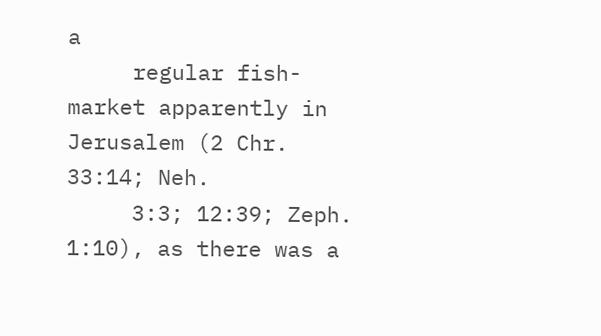a
     regular fish-market apparently in Jerusalem (2 Chr. 33:14; Neh.
     3:3; 12:39; Zeph. 1:10), as there was a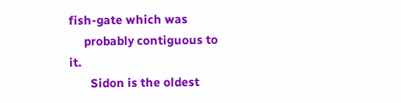fish-gate which was
     probably contiguous to it.
       Sidon is the oldest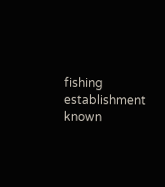fishing establishment known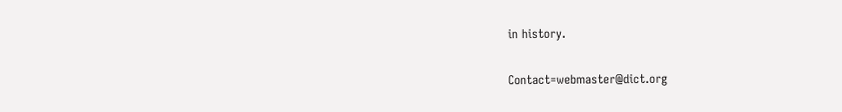in history.

Contact=webmaster@dict.org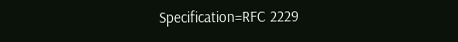Specification=RFC 2229